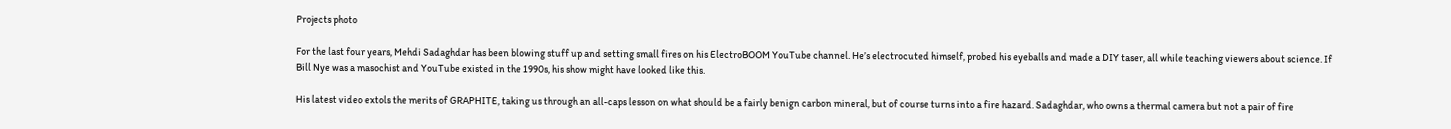Projects photo

For the last four years, Mehdi Sadaghdar has been blowing stuff up and setting small fires on his ElectroBOOM YouTube channel. He’s electrocuted himself, probed his eyeballs and made a DIY taser, all while teaching viewers about science. If Bill Nye was a masochist and YouTube existed in the 1990s, his show might have looked like this.

His latest video extols the merits of GRAPHITE, taking us through an all-caps lesson on what should be a fairly benign carbon mineral, but of course turns into a fire hazard. Sadaghdar, who owns a thermal camera but not a pair of fire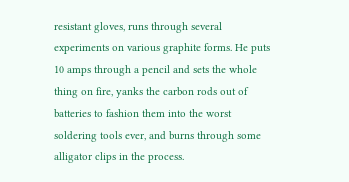resistant gloves, runs through several experiments on various graphite forms. He puts 10 amps through a pencil and sets the whole thing on fire, yanks the carbon rods out of batteries to fashion them into the worst soldering tools ever, and burns through some alligator clips in the process.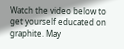Watch the video below to get yourself educated on graphite. May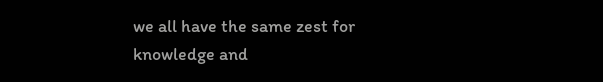we all have the same zest for knowledge and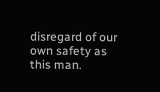disregard of our own safety as this man.